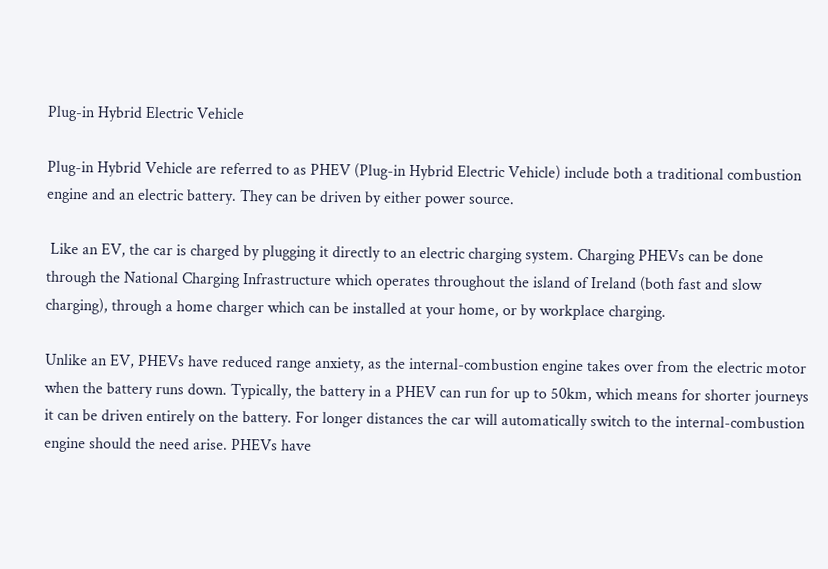Plug-in Hybrid Electric Vehicle

Plug-in Hybrid Vehicle are referred to as PHEV (Plug-in Hybrid Electric Vehicle) include both a traditional combustion engine and an electric battery. They can be driven by either power source.

 Like an EV, the car is charged by plugging it directly to an electric charging system. Charging PHEVs can be done through the National Charging Infrastructure which operates throughout the island of Ireland (both fast and slow charging), through a home charger which can be installed at your home, or by workplace charging.

Unlike an EV, PHEVs have reduced range anxiety, as the internal-combustion engine takes over from the electric motor when the battery runs down. Typically, the battery in a PHEV can run for up to 50km, which means for shorter journeys it can be driven entirely on the battery. For longer distances the car will automatically switch to the internal-combustion engine should the need arise. PHEVs have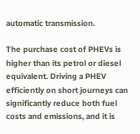automatic transmission.

The purchase cost of PHEVs is higher than its petrol or diesel equivalent. Driving a PHEV efficiently on short journeys can significantly reduce both fuel costs and emissions, and it is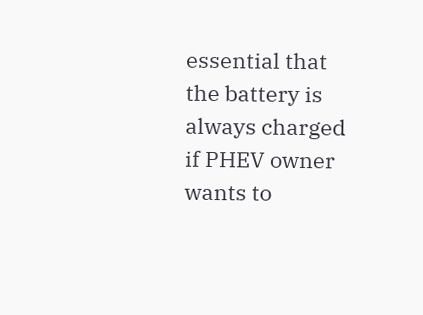essential that the battery is always charged if PHEV owner wants to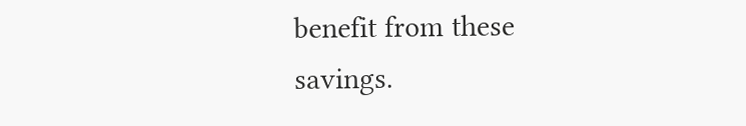benefit from these savings.